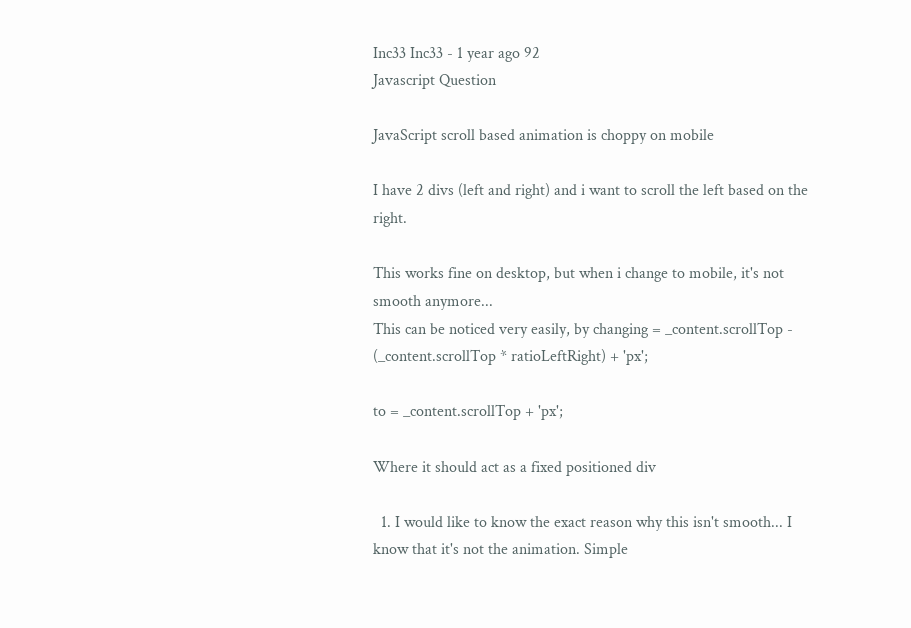Inc33 Inc33 - 1 year ago 92
Javascript Question

JavaScript scroll based animation is choppy on mobile

I have 2 divs (left and right) and i want to scroll the left based on the right.

This works fine on desktop, but when i change to mobile, it's not smooth anymore...
This can be noticed very easily, by changing = _content.scrollTop - (_content.scrollTop * ratioLeftRight) + 'px';

to = _content.scrollTop + 'px';

Where it should act as a fixed positioned div

  1. I would like to know the exact reason why this isn't smooth... I know that it's not the animation. Simple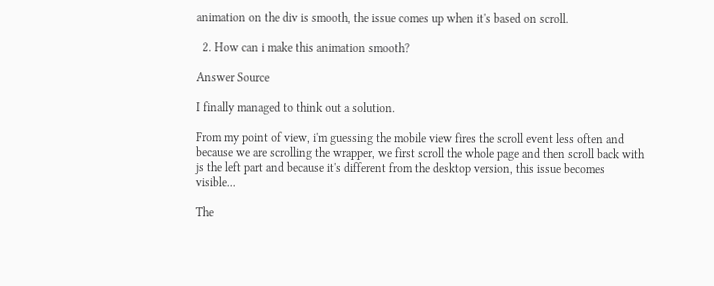animation on the div is smooth, the issue comes up when it's based on scroll.

  2. How can i make this animation smooth?

Answer Source

I finally managed to think out a solution.

From my point of view, i'm guessing the mobile view fires the scroll event less often and because we are scrolling the wrapper, we first scroll the whole page and then scroll back with js the left part and because it's different from the desktop version, this issue becomes visible...

The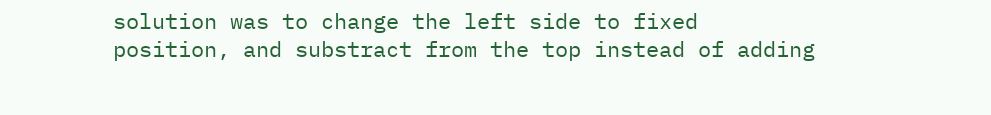solution was to change the left side to fixed position, and substract from the top instead of adding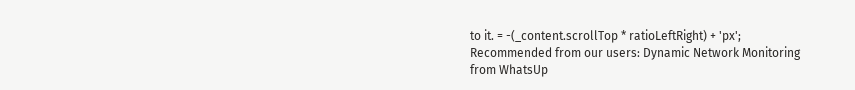to it. = -(_content.scrollTop * ratioLeftRight) + 'px';
Recommended from our users: Dynamic Network Monitoring from WhatsUp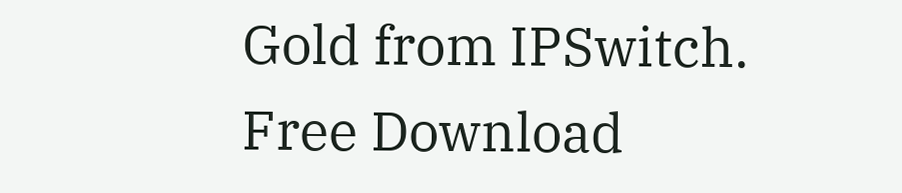Gold from IPSwitch. Free Download